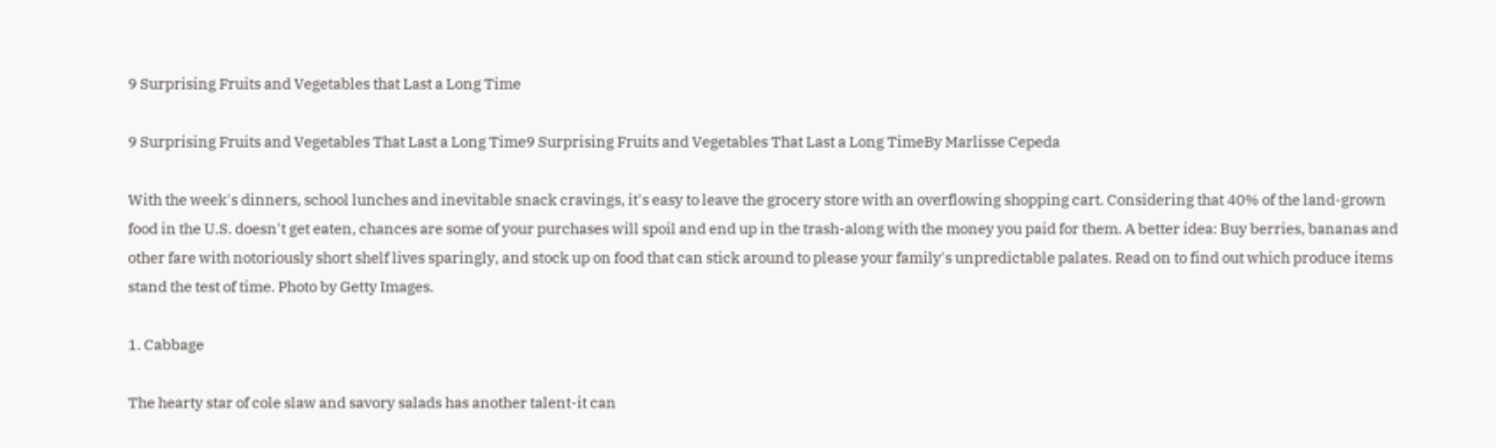9 Surprising Fruits and Vegetables that Last a Long Time

9 Surprising Fruits and Vegetables That Last a Long Time9 Surprising Fruits and Vegetables That Last a Long TimeBy Marlisse Cepeda

With the week's dinners, school lunches and inevitable snack cravings, it's easy to leave the grocery store with an overflowing shopping cart. Considering that 40% of the land-grown food in the U.S. doesn't get eaten, chances are some of your purchases will spoil and end up in the trash-along with the money you paid for them. A better idea: Buy berries, bananas and other fare with notoriously short shelf lives sparingly, and stock up on food that can stick around to please your family's unpredictable palates. Read on to find out which produce items stand the test of time. Photo by Getty Images.

1. Cabbage

The hearty star of cole slaw and savory salads has another talent-it can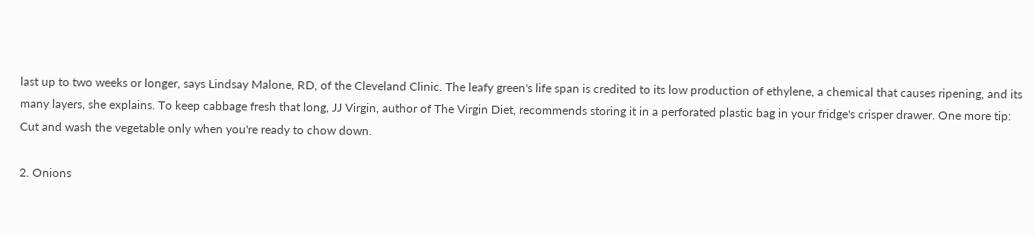last up to two weeks or longer, says Lindsay Malone, RD, of the Cleveland Clinic. The leafy green's life span is credited to its low production of ethylene, a chemical that causes ripening, and its many layers, she explains. To keep cabbage fresh that long, JJ Virgin, author of The Virgin Diet, recommends storing it in a perforated plastic bag in your fridge's crisper drawer. One more tip: Cut and wash the vegetable only when you're ready to chow down.

2. Onions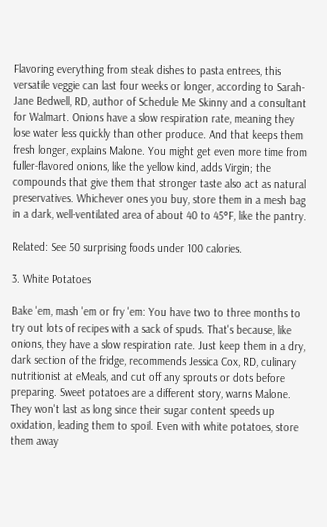Flavoring everything from steak dishes to pasta entrees, this versatile veggie can last four weeks or longer, according to Sarah-Jane Bedwell, RD, author of Schedule Me Skinny and a consultant for Walmart. Onions have a slow respiration rate, meaning they lose water less quickly than other produce. And that keeps them fresh longer, explains Malone. You might get even more time from fuller-flavored onions, like the yellow kind, adds Virgin; the compounds that give them that stronger taste also act as natural preservatives. Whichever ones you buy, store them in a mesh bag in a dark, well-ventilated area of about 40 to 45°F, like the pantry.

Related: See 50 surprising foods under 100 calories.

3. White Potatoes

Bake 'em, mash 'em or fry 'em: You have two to three months to try out lots of recipes with a sack of spuds. That's because, like onions, they have a slow respiration rate. Just keep them in a dry, dark section of the fridge, recommends Jessica Cox, RD, culinary nutritionist at eMeals, and cut off any sprouts or dots before preparing. Sweet potatoes are a different story, warns Malone. They won't last as long since their sugar content speeds up oxidation, leading them to spoil. Even with white potatoes, store them away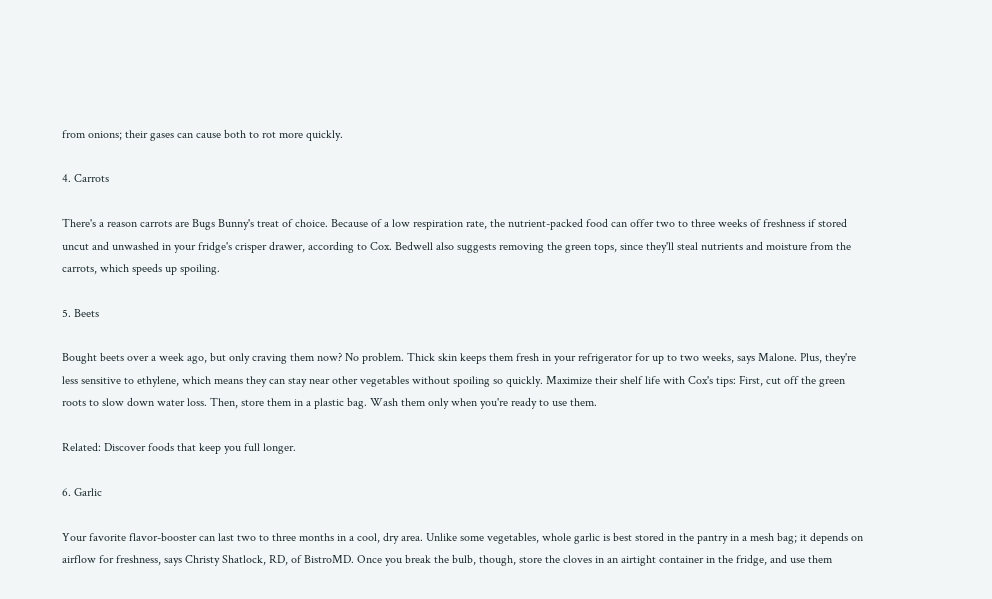from onions; their gases can cause both to rot more quickly.

4. Carrots

There's a reason carrots are Bugs Bunny's treat of choice. Because of a low respiration rate, the nutrient-packed food can offer two to three weeks of freshness if stored uncut and unwashed in your fridge's crisper drawer, according to Cox. Bedwell also suggests removing the green tops, since they'll steal nutrients and moisture from the carrots, which speeds up spoiling.

5. Beets

Bought beets over a week ago, but only craving them now? No problem. Thick skin keeps them fresh in your refrigerator for up to two weeks, says Malone. Plus, they're less sensitive to ethylene, which means they can stay near other vegetables without spoiling so quickly. Maximize their shelf life with Cox's tips: First, cut off the green roots to slow down water loss. Then, store them in a plastic bag. Wash them only when you're ready to use them.

Related: Discover foods that keep you full longer.

6. Garlic

Your favorite flavor-booster can last two to three months in a cool, dry area. Unlike some vegetables, whole garlic is best stored in the pantry in a mesh bag; it depends on airflow for freshness, says Christy Shatlock, RD, of BistroMD. Once you break the bulb, though, store the cloves in an airtight container in the fridge, and use them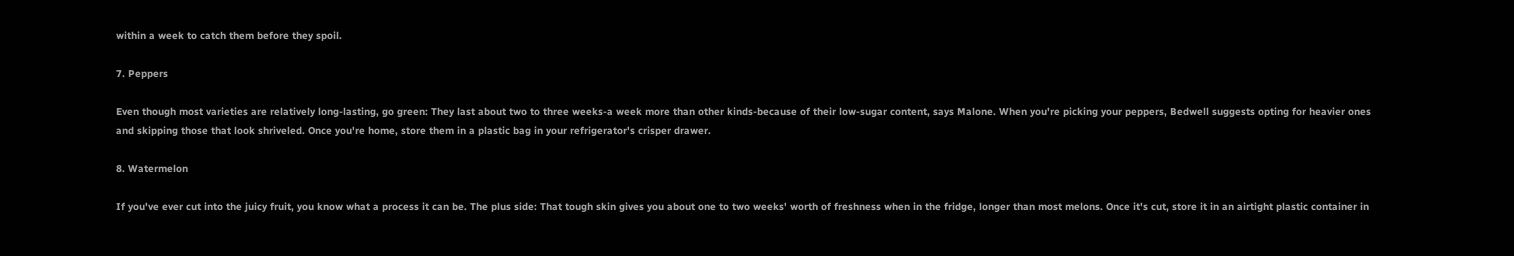within a week to catch them before they spoil.

7. Peppers

Even though most varieties are relatively long-lasting, go green: They last about two to three weeks-a week more than other kinds-because of their low-sugar content, says Malone. When you're picking your peppers, Bedwell suggests opting for heavier ones and skipping those that look shriveled. Once you're home, store them in a plastic bag in your refrigerator's crisper drawer.

8. Watermelon

If you've ever cut into the juicy fruit, you know what a process it can be. The plus side: That tough skin gives you about one to two weeks' worth of freshness when in the fridge, longer than most melons. Once it's cut, store it in an airtight plastic container in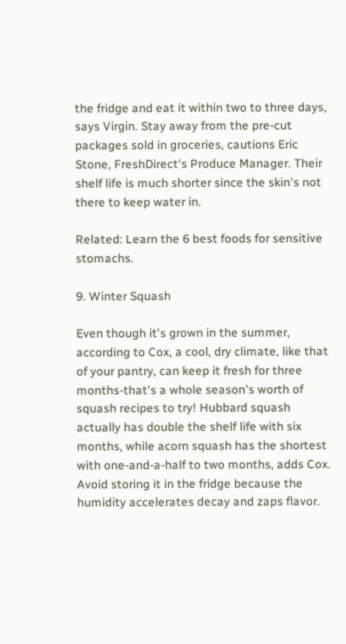the fridge and eat it within two to three days, says Virgin. Stay away from the pre-cut packages sold in groceries, cautions Eric Stone, FreshDirect's Produce Manager. Their shelf life is much shorter since the skin's not there to keep water in.

Related: Learn the 6 best foods for sensitive stomachs.

9. Winter Squash

Even though it's grown in the summer, according to Cox, a cool, dry climate, like that of your pantry, can keep it fresh for three months-that's a whole season's worth of squash recipes to try! Hubbard squash actually has double the shelf life with six months, while acorn squash has the shortest with one-and-a-half to two months, adds Cox. Avoid storing it in the fridge because the humidity accelerates decay and zaps flavor.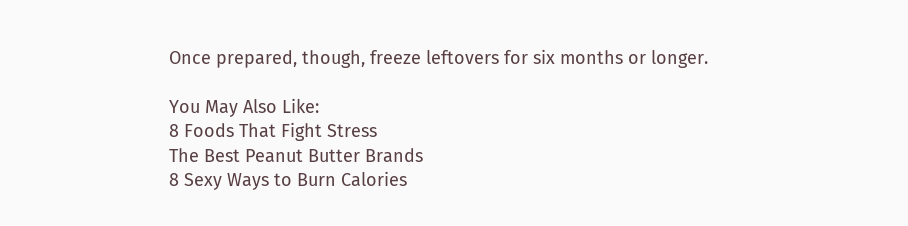Once prepared, though, freeze leftovers for six months or longer.

You May Also Like:
8 Foods That Fight Stress
The Best Peanut Butter Brands
8 Sexy Ways to Burn Calories